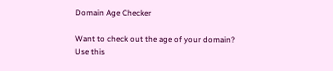Domain Age Checker

Want to check out the age of your domain? Use this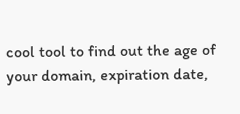cool tool to find out the age of your domain, expiration date,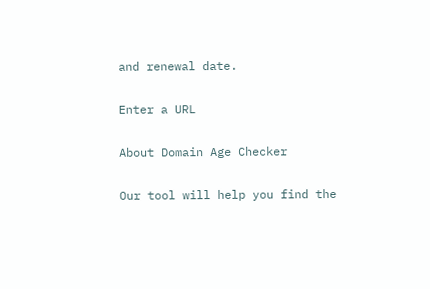and renewal date.

Enter a URL

About Domain Age Checker

Our tool will help you find the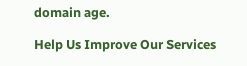domain age.

Help Us Improve Our Services